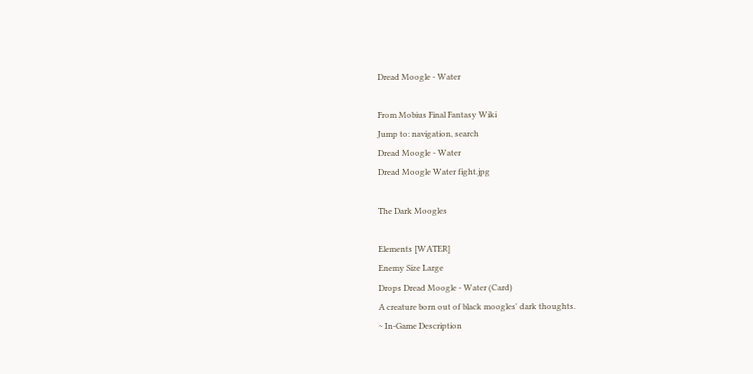Dread Moogle - Water

From Mobius Final Fantasy Wiki
Jump to: navigation, search
Dread Moogle - Water
Dread Moogle Water fight.jpg

The Dark Moogles

Elements [WATER]
Enemy Size Large
Drops Dread Moogle - Water (Card)
A creature born out of black moogles' dark thoughts.
~ In-Game Description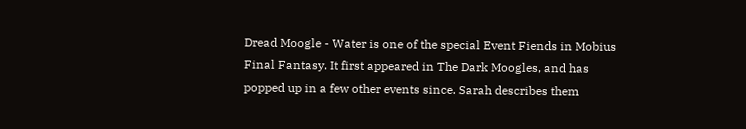Dread Moogle - Water is one of the special Event Fiends in Mobius Final Fantasy. It first appeared in The Dark Moogles, and has popped up in a few other events since. Sarah describes them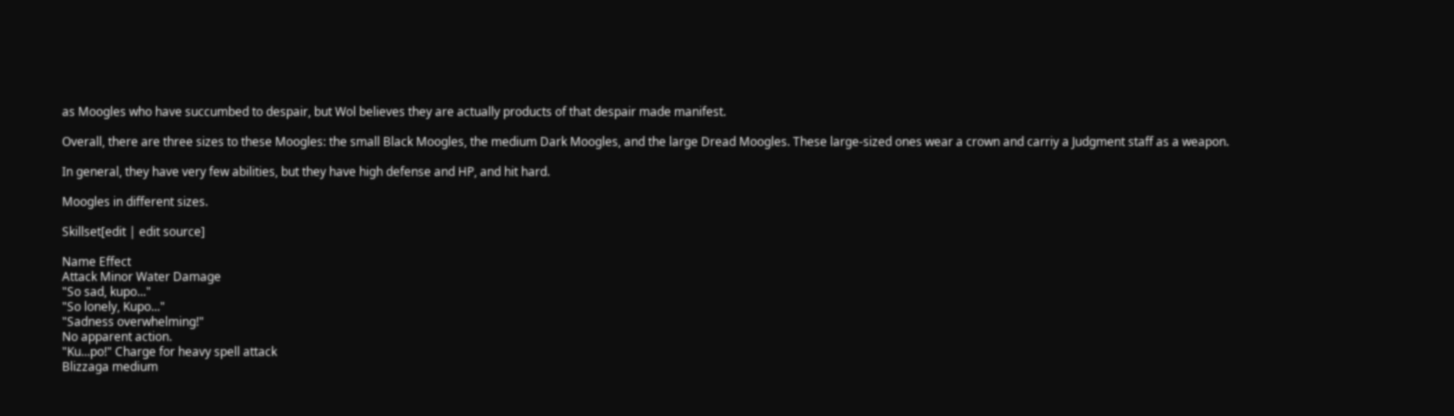as Moogles who have succumbed to despair, but Wol believes they are actually products of that despair made manifest.

Overall, there are three sizes to these Moogles: the small Black Moogles, the medium Dark Moogles, and the large Dread Moogles. These large-sized ones wear a crown and carriy a Judgment staff as a weapon.

In general, they have very few abilities, but they have high defense and HP, and hit hard.

Moogles in different sizes.

Skillset[edit | edit source]

Name Effect
Attack Minor Water Damage
"So sad, kupo..."
"So lonely, Kupo..."
"Sadness overwhelming!"
No apparent action.
"Ku...po!" Charge for heavy spell attack
Blizzaga medium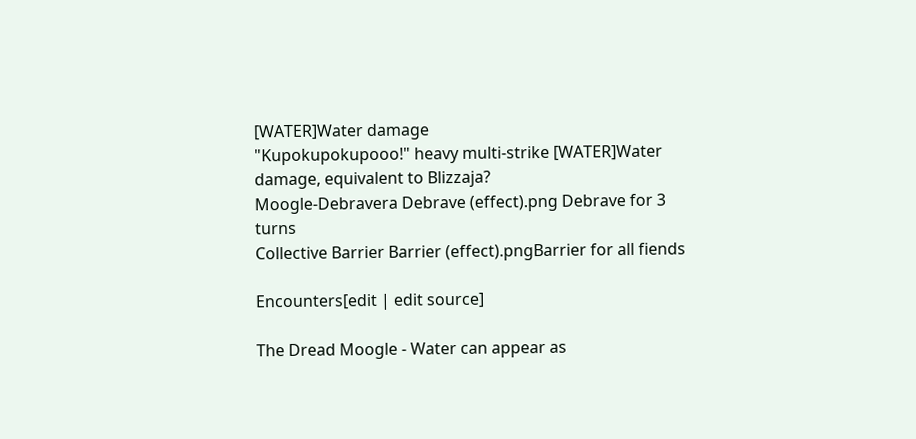[WATER]Water damage
"Kupokupokupooo!" heavy multi-strike [WATER]Water damage, equivalent to Blizzaja?
Moogle-Debravera Debrave (effect).png Debrave for 3 turns
Collective Barrier Barrier (effect).pngBarrier for all fiends

Encounters[edit | edit source]

The Dread Moogle - Water can appear as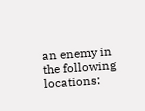an enemy in the following locations: